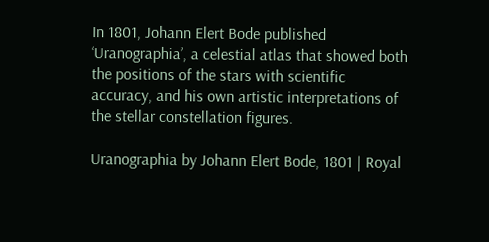In 1801, Johann Elert Bode published ‘Uranographia’, a celestial atlas that showed both the positions of the stars with scientific accuracy, and his own artistic interpretations of the stellar constellation figures.

Uranographia by Johann Elert Bode, 1801 | Royal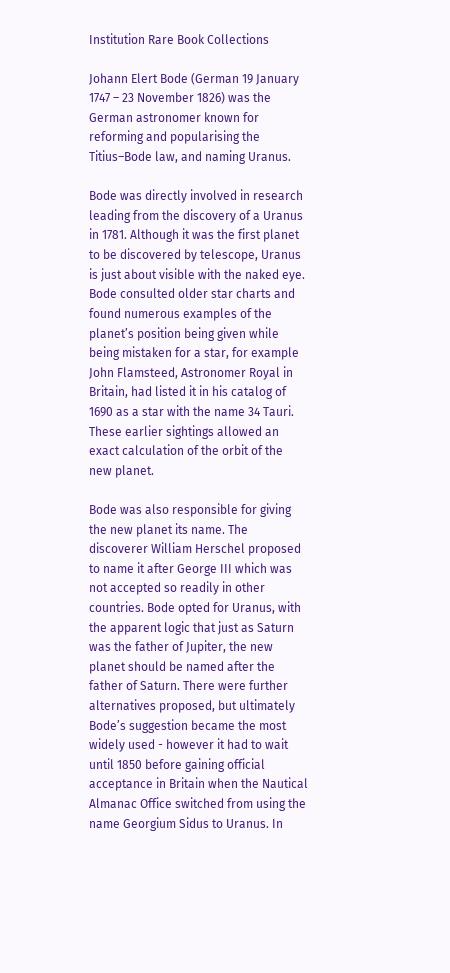Institution Rare Book Collections

Johann Elert Bode (German 19 January 1747 – 23 November 1826) was the German astronomer known for reforming and popularising the Titius–Bode law, and naming Uranus.

Bode was directly involved in research leading from the discovery of a Uranus in 1781. Although it was the first planet to be discovered by telescope, Uranus is just about visible with the naked eye. Bode consulted older star charts and found numerous examples of the planet’s position being given while being mistaken for a star, for example John Flamsteed, Astronomer Royal in Britain, had listed it in his catalog of 1690 as a star with the name 34 Tauri. These earlier sightings allowed an exact calculation of the orbit of the new planet.

Bode was also responsible for giving the new planet its name. The discoverer William Herschel proposed to name it after George III which was not accepted so readily in other countries. Bode opted for Uranus, with the apparent logic that just as Saturn was the father of Jupiter, the new planet should be named after the father of Saturn. There were further alternatives proposed, but ultimately Bode’s suggestion became the most widely used - however it had to wait until 1850 before gaining official acceptance in Britain when the Nautical Almanac Office switched from using the name Georgium Sidus to Uranus. In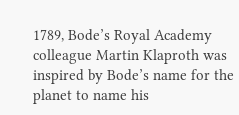1789, Bode’s Royal Academy colleague Martin Klaproth was inspired by Bode’s name for the planet to name his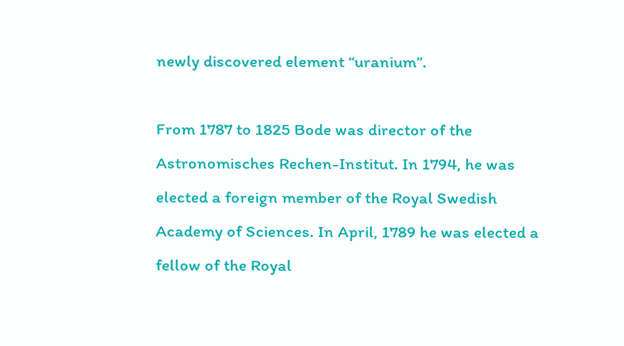newly discovered element “uranium”.

From 1787 to 1825 Bode was director of the Astronomisches Rechen-Institut. In 1794, he was elected a foreign member of the Royal Swedish Academy of Sciences. In April, 1789 he was elected a fellow of the Royal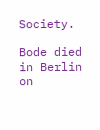Society.

Bode died in Berlin on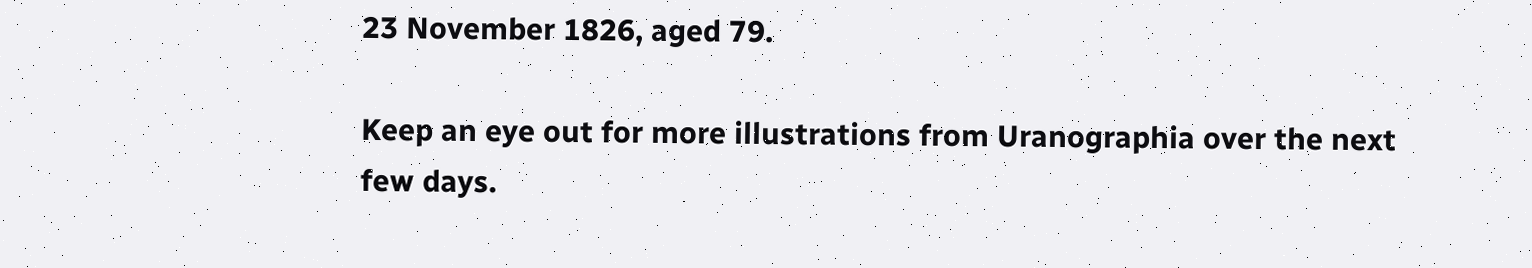23 November 1826, aged 79.

Keep an eye out for more illustrations from Uranographia over the next few days.